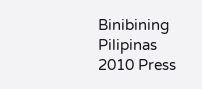Binibining Pilipinas 2010 Press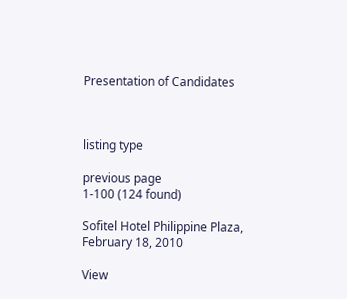Presentation of Candidates



listing type

previous page
1-100 (124 found)

Sofitel Hotel Philippine Plaza,
February 18, 2010

View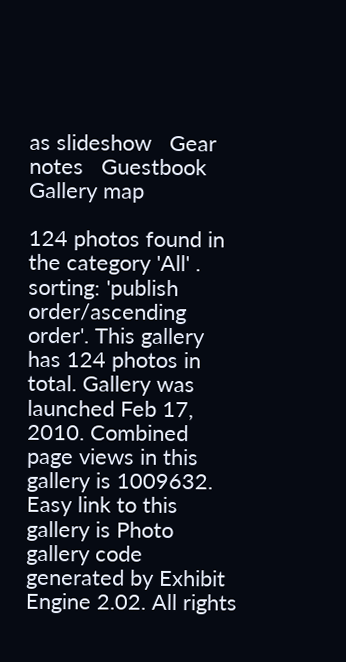as slideshow   Gear notes   Guestbook   Gallery map

124 photos found in the category 'All' . sorting: 'publish order/ascending order'. This gallery has 124 photos in total. Gallery was launched Feb 17, 2010. Combined page views in this gallery is 1009632. Easy link to this gallery is Photo gallery code generated by Exhibit Engine 2.02. All rights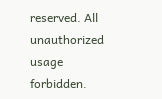reserved. All unauthorized usage forbidden.